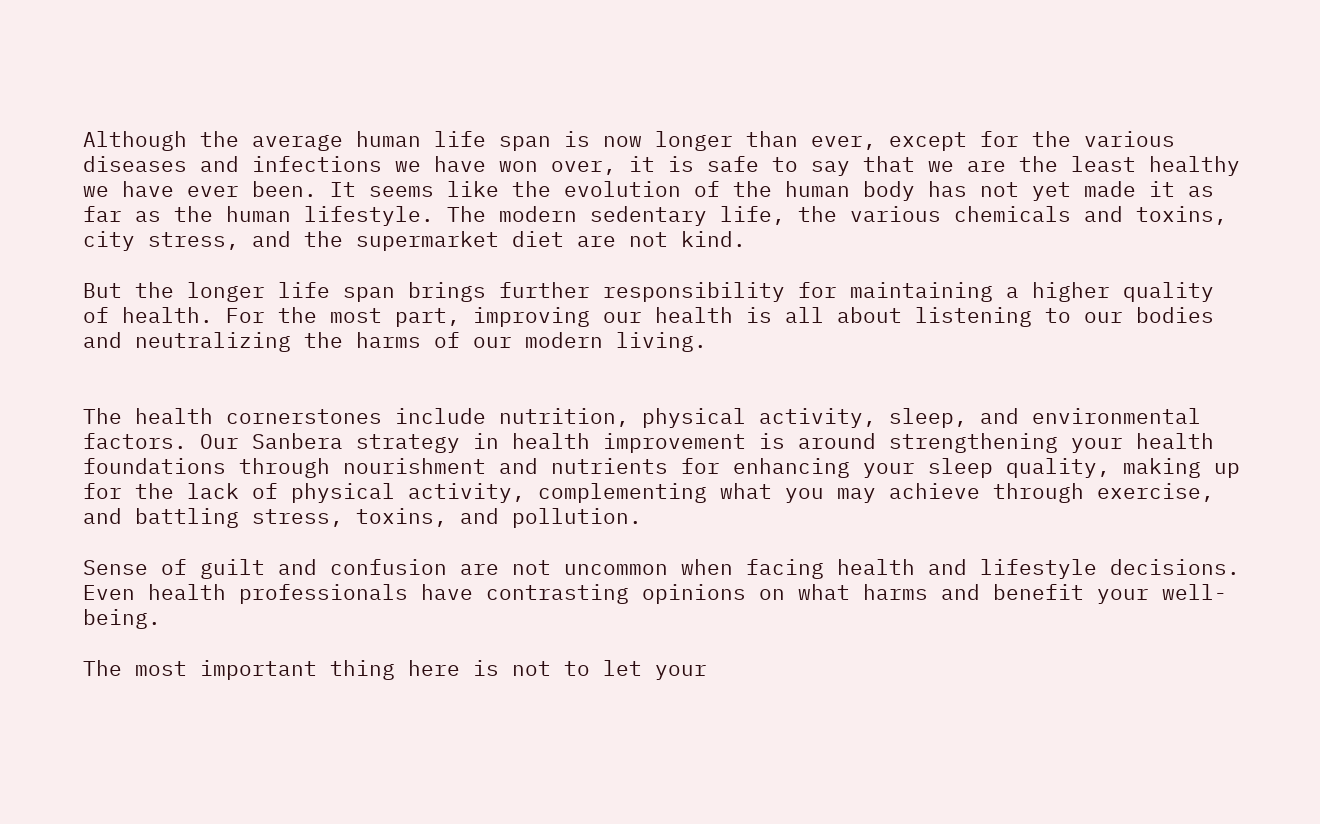Although the average human life span is now longer than ever, except for the various diseases and infections we have won over, it is safe to say that we are the least healthy we have ever been. It seems like the evolution of the human body has not yet made it as far as the human lifestyle. The modern sedentary life, the various chemicals and toxins, city stress, and the supermarket diet are not kind.

But the longer life span brings further responsibility for maintaining a higher quality of health. For the most part, improving our health is all about listening to our bodies and neutralizing the harms of our modern living.


The health cornerstones include nutrition, physical activity, sleep, and environmental factors. Our Sanbera strategy in health improvement is around strengthening your health foundations through nourishment and nutrients for enhancing your sleep quality, making up for the lack of physical activity, complementing what you may achieve through exercise, and battling stress, toxins, and pollution.

Sense of guilt and confusion are not uncommon when facing health and lifestyle decisions. Even health professionals have contrasting opinions on what harms and benefit your well-being.

The most important thing here is not to let your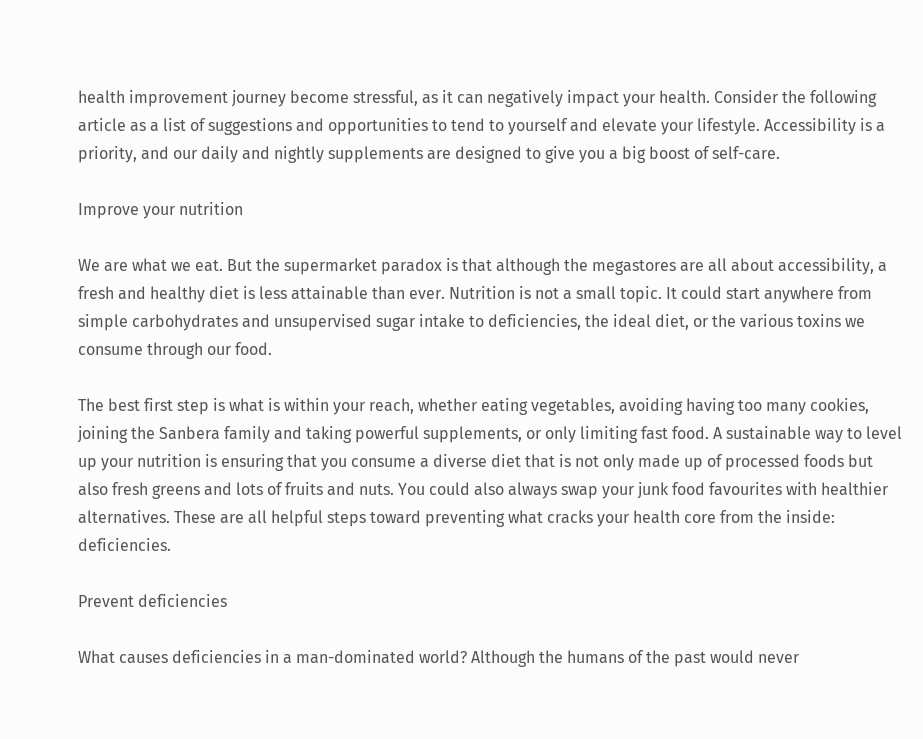health improvement journey become stressful, as it can negatively impact your health. Consider the following article as a list of suggestions and opportunities to tend to yourself and elevate your lifestyle. Accessibility is a priority, and our daily and nightly supplements are designed to give you a big boost of self-care.

Improve your nutrition

We are what we eat. But the supermarket paradox is that although the megastores are all about accessibility, a fresh and healthy diet is less attainable than ever. Nutrition is not a small topic. It could start anywhere from simple carbohydrates and unsupervised sugar intake to deficiencies, the ideal diet, or the various toxins we consume through our food.

The best first step is what is within your reach, whether eating vegetables, avoiding having too many cookies, joining the Sanbera family and taking powerful supplements, or only limiting fast food. A sustainable way to level up your nutrition is ensuring that you consume a diverse diet that is not only made up of processed foods but also fresh greens and lots of fruits and nuts. You could also always swap your junk food favourites with healthier alternatives. These are all helpful steps toward preventing what cracks your health core from the inside: deficiencies.

Prevent deficiencies

What causes deficiencies in a man-dominated world? Although the humans of the past would never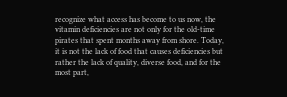recognize what access has become to us now, the vitamin deficiencies are not only for the old-time pirates that spent months away from shore. Today, it is not the lack of food that causes deficiencies but rather the lack of quality, diverse food, and for the most part,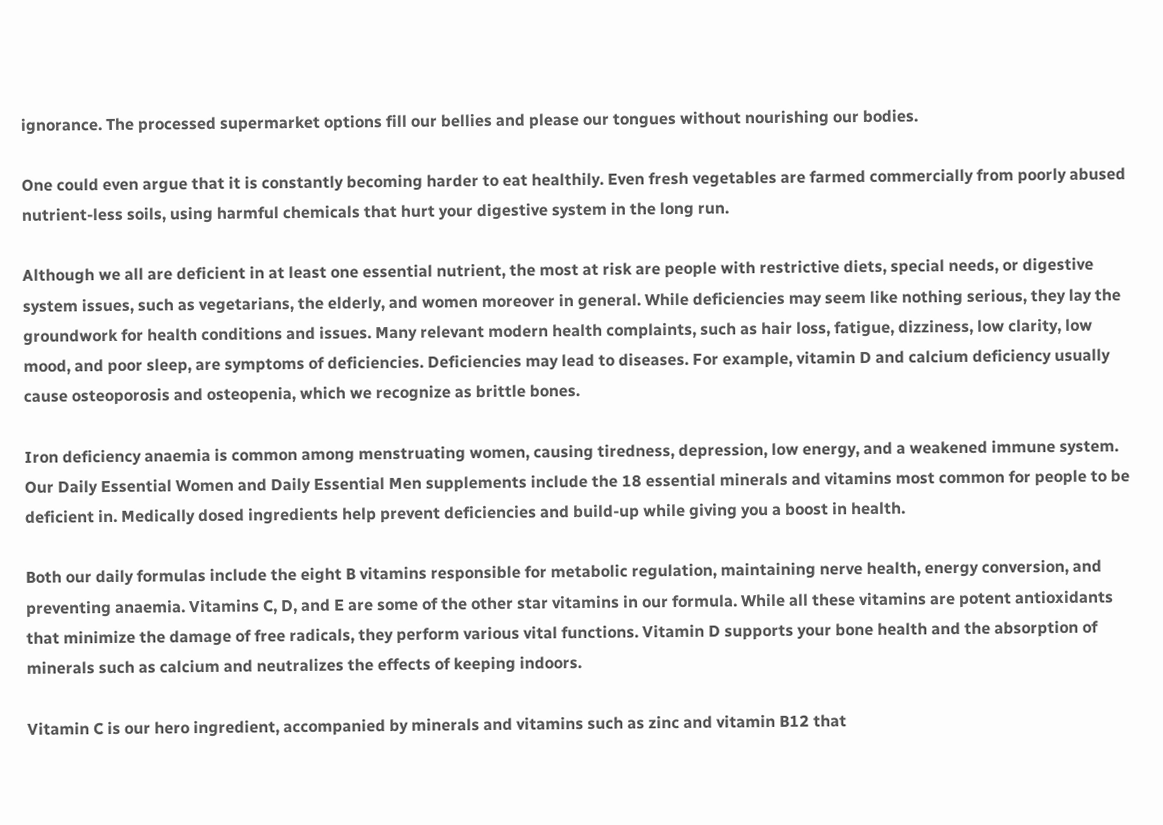ignorance. The processed supermarket options fill our bellies and please our tongues without nourishing our bodies.

One could even argue that it is constantly becoming harder to eat healthily. Even fresh vegetables are farmed commercially from poorly abused nutrient-less soils, using harmful chemicals that hurt your digestive system in the long run.

Although we all are deficient in at least one essential nutrient, the most at risk are people with restrictive diets, special needs, or digestive system issues, such as vegetarians, the elderly, and women moreover in general. While deficiencies may seem like nothing serious, they lay the groundwork for health conditions and issues. Many relevant modern health complaints, such as hair loss, fatigue, dizziness, low clarity, low mood, and poor sleep, are symptoms of deficiencies. Deficiencies may lead to diseases. For example, vitamin D and calcium deficiency usually cause osteoporosis and osteopenia, which we recognize as brittle bones.

Iron deficiency anaemia is common among menstruating women, causing tiredness, depression, low energy, and a weakened immune system. Our Daily Essential Women and Daily Essential Men supplements include the 18 essential minerals and vitamins most common for people to be deficient in. Medically dosed ingredients help prevent deficiencies and build-up while giving you a boost in health.

Both our daily formulas include the eight B vitamins responsible for metabolic regulation, maintaining nerve health, energy conversion, and preventing anaemia. Vitamins C, D, and E are some of the other star vitamins in our formula. While all these vitamins are potent antioxidants that minimize the damage of free radicals, they perform various vital functions. Vitamin D supports your bone health and the absorption of minerals such as calcium and neutralizes the effects of keeping indoors.

Vitamin C is our hero ingredient, accompanied by minerals and vitamins such as zinc and vitamin B12 that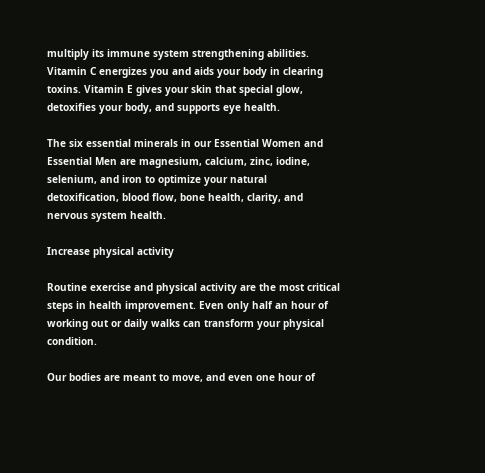multiply its immune system strengthening abilities. Vitamin C energizes you and aids your body in clearing toxins. Vitamin E gives your skin that special glow, detoxifies your body, and supports eye health.

The six essential minerals in our Essential Women and Essential Men are magnesium, calcium, zinc, iodine, selenium, and iron to optimize your natural detoxification, blood flow, bone health, clarity, and nervous system health.

Increase physical activity

Routine exercise and physical activity are the most critical steps in health improvement. Even only half an hour of working out or daily walks can transform your physical condition.

Our bodies are meant to move, and even one hour of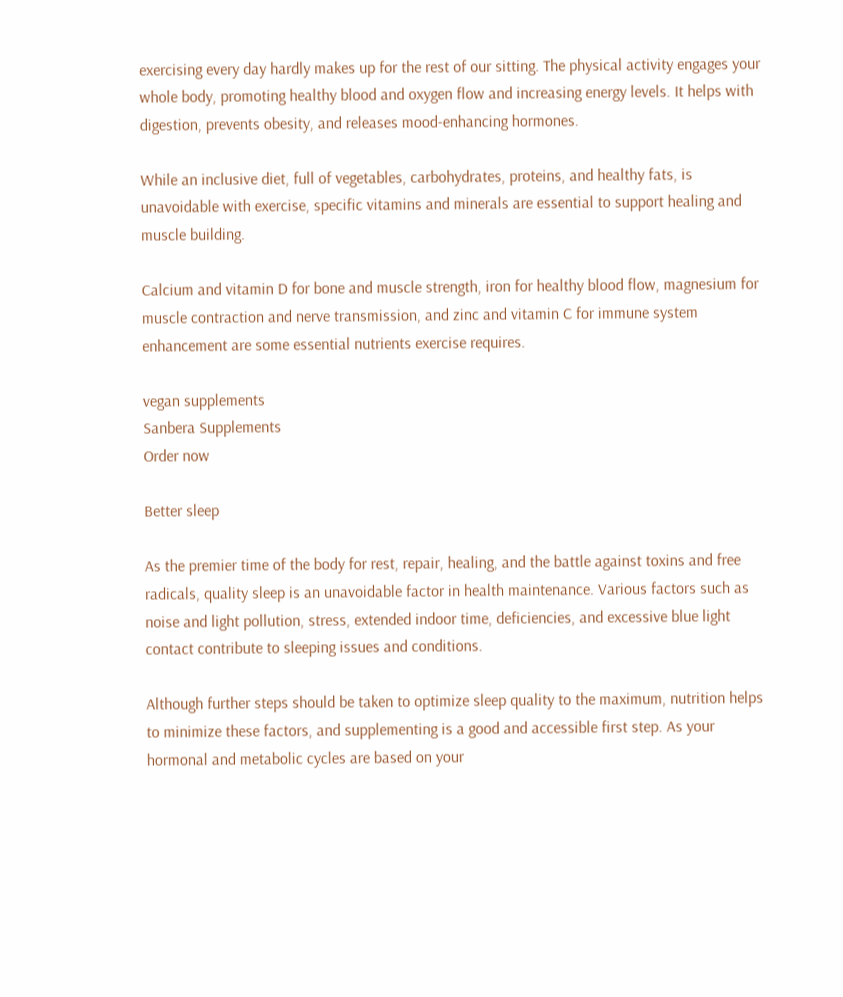exercising every day hardly makes up for the rest of our sitting. The physical activity engages your whole body, promoting healthy blood and oxygen flow and increasing energy levels. It helps with digestion, prevents obesity, and releases mood-enhancing hormones.

While an inclusive diet, full of vegetables, carbohydrates, proteins, and healthy fats, is unavoidable with exercise, specific vitamins and minerals are essential to support healing and muscle building.

Calcium and vitamin D for bone and muscle strength, iron for healthy blood flow, magnesium for muscle contraction and nerve transmission, and zinc and vitamin C for immune system enhancement are some essential nutrients exercise requires.

vegan supplements
Sanbera Supplements
Order now

Better sleep

As the premier time of the body for rest, repair, healing, and the battle against toxins and free radicals, quality sleep is an unavoidable factor in health maintenance. Various factors such as noise and light pollution, stress, extended indoor time, deficiencies, and excessive blue light contact contribute to sleeping issues and conditions.

Although further steps should be taken to optimize sleep quality to the maximum, nutrition helps to minimize these factors, and supplementing is a good and accessible first step. As your hormonal and metabolic cycles are based on your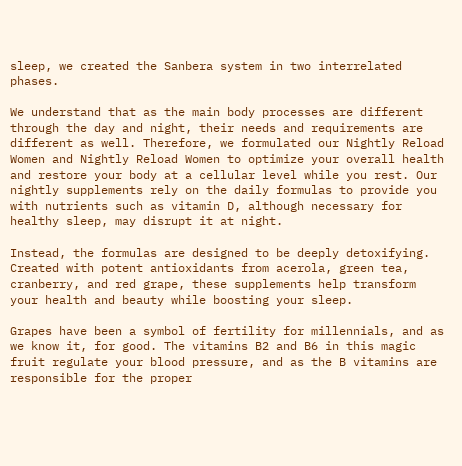sleep, we created the Sanbera system in two interrelated phases.

We understand that as the main body processes are different through the day and night, their needs and requirements are different as well. Therefore, we formulated our Nightly Reload Women and Nightly Reload Women to optimize your overall health and restore your body at a cellular level while you rest. Our nightly supplements rely on the daily formulas to provide you with nutrients such as vitamin D, although necessary for healthy sleep, may disrupt it at night.

Instead, the formulas are designed to be deeply detoxifying. Created with potent antioxidants from acerola, green tea, cranberry, and red grape, these supplements help transform your health and beauty while boosting your sleep.

Grapes have been a symbol of fertility for millennials, and as we know it, for good. The vitamins B2 and B6 in this magic fruit regulate your blood pressure, and as the B vitamins are responsible for the proper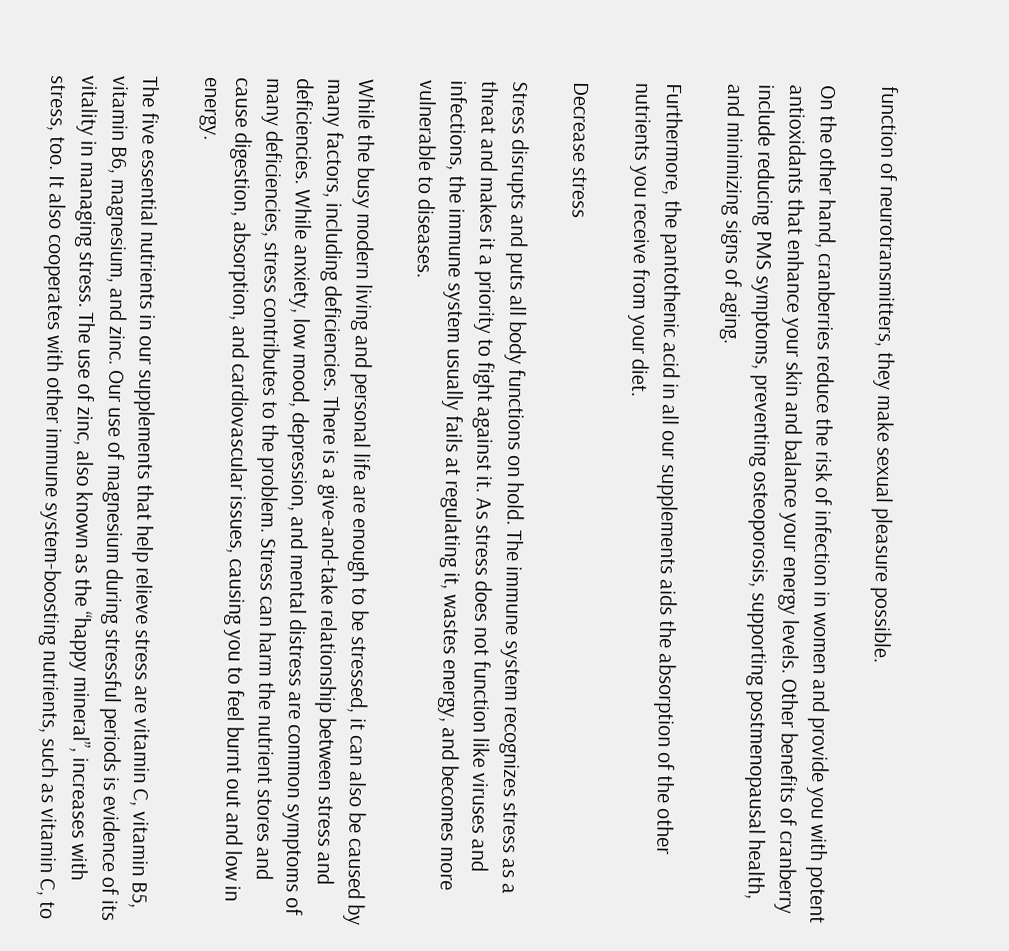function of neurotransmitters, they make sexual pleasure possible.

On the other hand, cranberries reduce the risk of infection in women and provide you with potent antioxidants that enhance your skin and balance your energy levels. Other benefits of cranberry include reducing PMS symptoms, preventing osteoporosis, supporting postmenopausal health, and minimizing signs of aging.

Furthermore, the pantothenic acid in all our supplements aids the absorption of the other nutrients you receive from your diet.

Decrease stress

Stress disrupts and puts all body functions on hold. The immune system recognizes stress as a threat and makes it a priority to fight against it. As stress does not function like viruses and infections, the immune system usually fails at regulating it, wastes energy, and becomes more vulnerable to diseases.

While the busy modern living and personal life are enough to be stressed, it can also be caused by many factors, including deficiencies. There is a give-and-take relationship between stress and deficiencies. While anxiety, low mood, depression, and mental distress are common symptoms of many deficiencies, stress contributes to the problem. Stress can harm the nutrient stores and cause digestion, absorption, and cardiovascular issues, causing you to feel burnt out and low in energy.

The five essential nutrients in our supplements that help relieve stress are vitamin C, vitamin B5, vitamin B6, magnesium, and zinc. Our use of magnesium during stressful periods is evidence of its vitality in managing stress. The use of zinc, also known as the “happy mineral”, increases with stress, too. It also cooperates with other immune system-boosting nutrients, such as vitamin C, to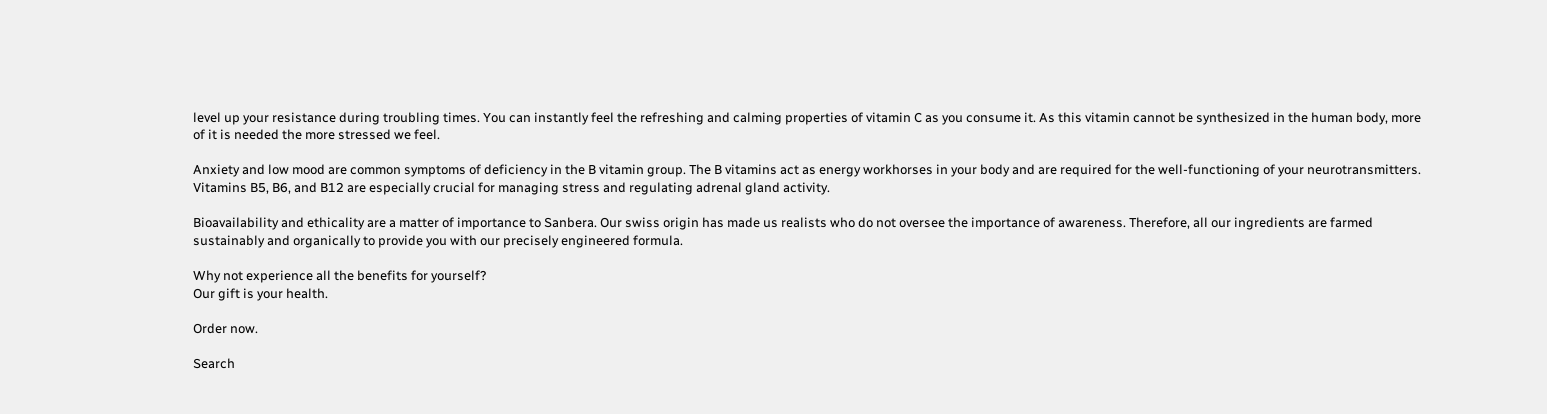level up your resistance during troubling times. You can instantly feel the refreshing and calming properties of vitamin C as you consume it. As this vitamin cannot be synthesized in the human body, more of it is needed the more stressed we feel.

Anxiety and low mood are common symptoms of deficiency in the B vitamin group. The B vitamins act as energy workhorses in your body and are required for the well-functioning of your neurotransmitters. Vitamins B5, B6, and B12 are especially crucial for managing stress and regulating adrenal gland activity.

Bioavailability and ethicality are a matter of importance to Sanbera. Our swiss origin has made us realists who do not oversee the importance of awareness. Therefore, all our ingredients are farmed sustainably and organically to provide you with our precisely engineered formula.

Why not experience all the benefits for yourself?
Our gift is your health.

Order now.

Search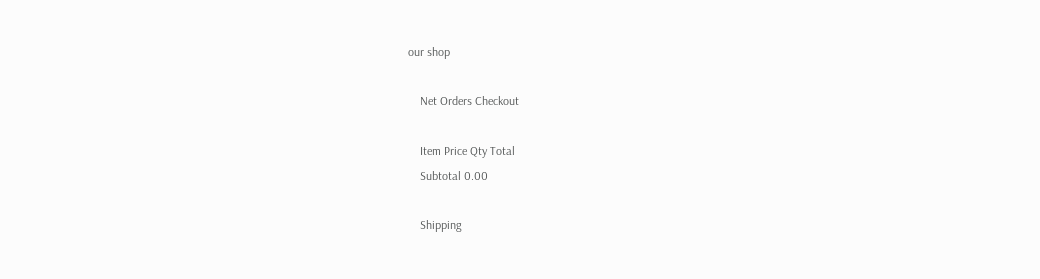our shop

    Net Orders Checkout

    Item Price Qty Total
    Subtotal 0.00

    Shipping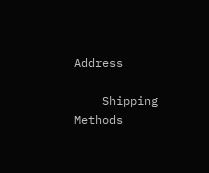Address

    Shipping Methods